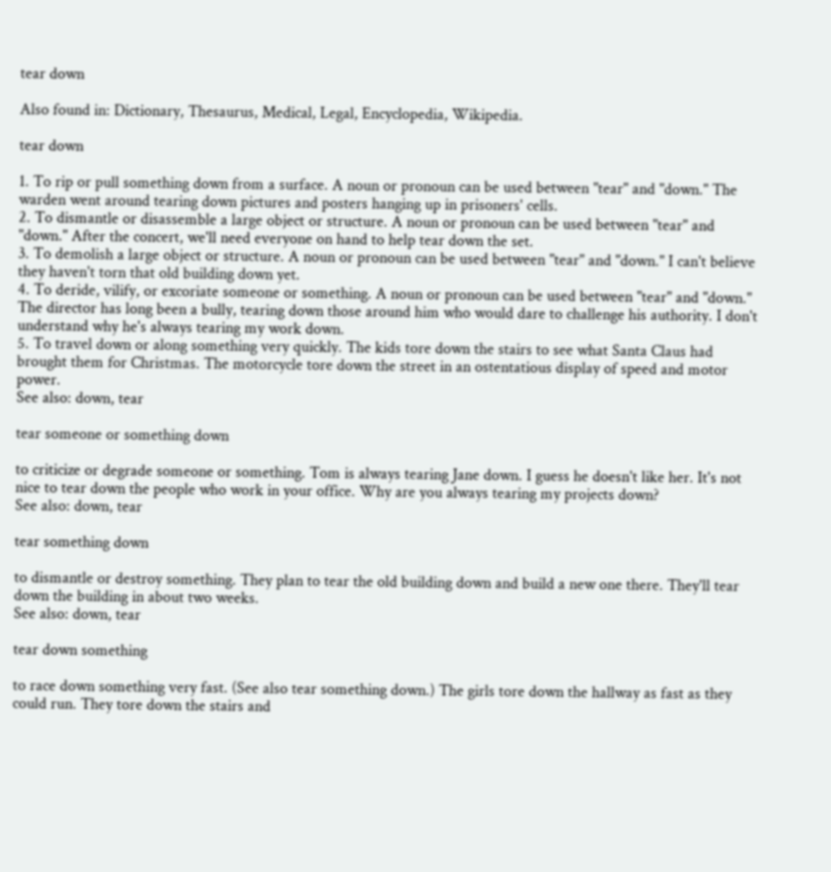tear down

Also found in: Dictionary, Thesaurus, Medical, Legal, Encyclopedia, Wikipedia.

tear down

1. To rip or pull something down from a surface. A noun or pronoun can be used between "tear" and "down." The warden went around tearing down pictures and posters hanging up in prisoners' cells.
2. To dismantle or disassemble a large object or structure. A noun or pronoun can be used between "tear" and "down." After the concert, we'll need everyone on hand to help tear down the set.
3. To demolish a large object or structure. A noun or pronoun can be used between "tear" and "down." I can't believe they haven't torn that old building down yet.
4. To deride, vilify, or excoriate someone or something. A noun or pronoun can be used between "tear" and "down." The director has long been a bully, tearing down those around him who would dare to challenge his authority. I don't understand why he's always tearing my work down.
5. To travel down or along something very quickly. The kids tore down the stairs to see what Santa Claus had brought them for Christmas. The motorcycle tore down the street in an ostentatious display of speed and motor power.
See also: down, tear

tear someone or something down

to criticize or degrade someone or something. Tom is always tearing Jane down. I guess he doesn't like her. It's not nice to tear down the people who work in your office. Why are you always tearing my projects down?
See also: down, tear

tear something down

to dismantle or destroy something. They plan to tear the old building down and build a new one there. They'll tear down the building in about two weeks.
See also: down, tear

tear down something

to race down something very fast. (See also tear something down.) The girls tore down the hallway as fast as they could run. They tore down the stairs and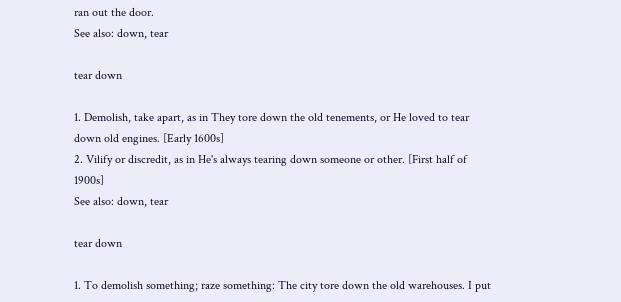ran out the door.
See also: down, tear

tear down

1. Demolish, take apart, as in They tore down the old tenements, or He loved to tear down old engines. [Early 1600s]
2. Vilify or discredit, as in He's always tearing down someone or other. [First half of 1900s]
See also: down, tear

tear down

1. To demolish something; raze something: The city tore down the old warehouses. I put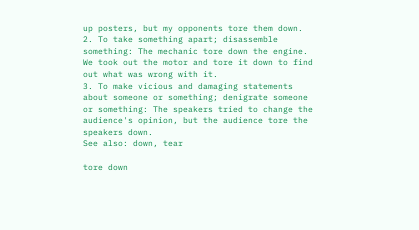up posters, but my opponents tore them down.
2. To take something apart; disassemble something: The mechanic tore down the engine. We took out the motor and tore it down to find out what was wrong with it.
3. To make vicious and damaging statements about someone or something; denigrate someone or something: The speakers tried to change the audience's opinion, but the audience tore the speakers down.
See also: down, tear

tore down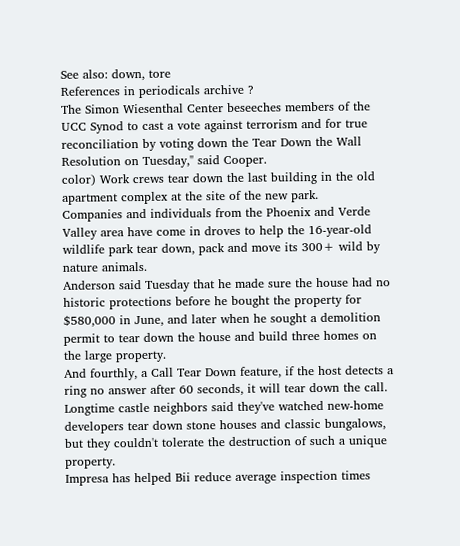See also: down, tore
References in periodicals archive ?
The Simon Wiesenthal Center beseeches members of the UCC Synod to cast a vote against terrorism and for true reconciliation by voting down the Tear Down the Wall Resolution on Tuesday," said Cooper.
color) Work crews tear down the last building in the old apartment complex at the site of the new park.
Companies and individuals from the Phoenix and Verde Valley area have come in droves to help the 16-year-old wildlife park tear down, pack and move its 300+ wild by nature animals.
Anderson said Tuesday that he made sure the house had no historic protections before he bought the property for $580,000 in June, and later when he sought a demolition permit to tear down the house and build three homes on the large property.
And fourthly, a Call Tear Down feature, if the host detects a ring no answer after 60 seconds, it will tear down the call.
Longtime castle neighbors said they've watched new-home developers tear down stone houses and classic bungalows, but they couldn't tolerate the destruction of such a unique property.
Impresa has helped Bii reduce average inspection times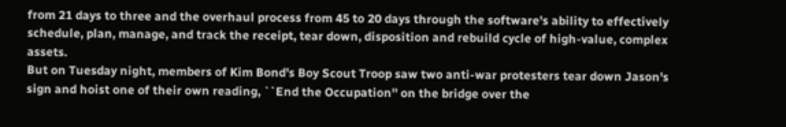from 21 days to three and the overhaul process from 45 to 20 days through the software's ability to effectively schedule, plan, manage, and track the receipt, tear down, disposition and rebuild cycle of high-value, complex assets.
But on Tuesday night, members of Kim Bond's Boy Scout Troop saw two anti-war protesters tear down Jason's sign and hoist one of their own reading, ``End the Occupation'' on the bridge over the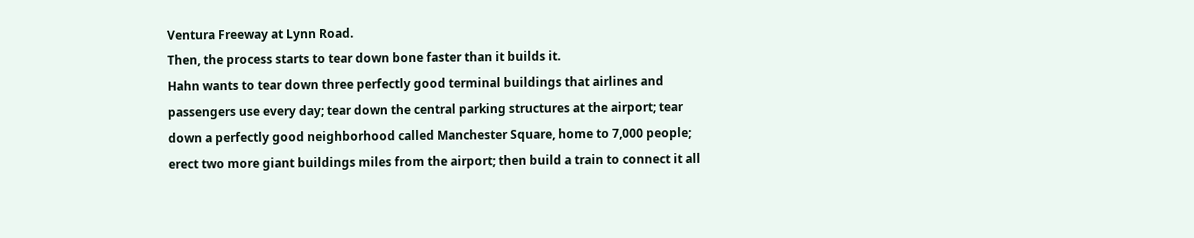Ventura Freeway at Lynn Road.
Then, the process starts to tear down bone faster than it builds it.
Hahn wants to tear down three perfectly good terminal buildings that airlines and passengers use every day; tear down the central parking structures at the airport; tear down a perfectly good neighborhood called Manchester Square, home to 7,000 people; erect two more giant buildings miles from the airport; then build a train to connect it all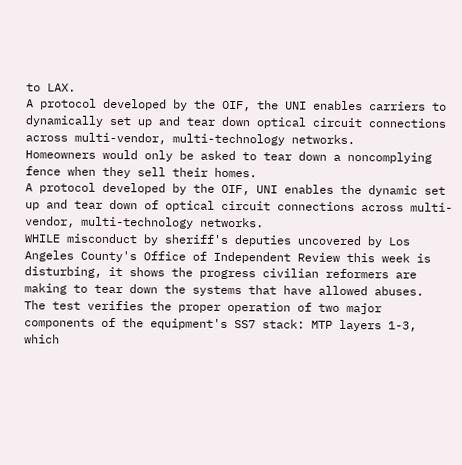to LAX.
A protocol developed by the OIF, the UNI enables carriers to dynamically set up and tear down optical circuit connections across multi-vendor, multi-technology networks.
Homeowners would only be asked to tear down a noncomplying fence when they sell their homes.
A protocol developed by the OIF, UNI enables the dynamic set up and tear down of optical circuit connections across multi-vendor, multi-technology networks.
WHILE misconduct by sheriff's deputies uncovered by Los Angeles County's Office of Independent Review this week is disturbing, it shows the progress civilian reformers are making to tear down the systems that have allowed abuses.
The test verifies the proper operation of two major components of the equipment's SS7 stack: MTP layers 1-3, which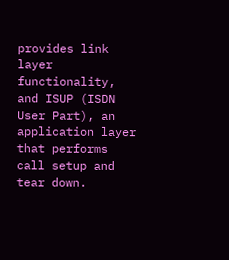provides link layer functionality, and ISUP (ISDN User Part), an application layer that performs call setup and tear down.